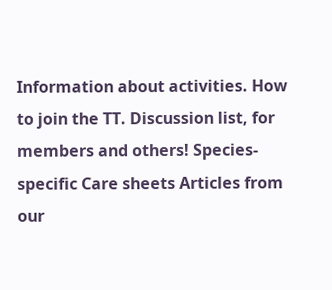Information about activities. How to join the TT. Discussion list, for members and others! Species-specific Care sheets Articles from our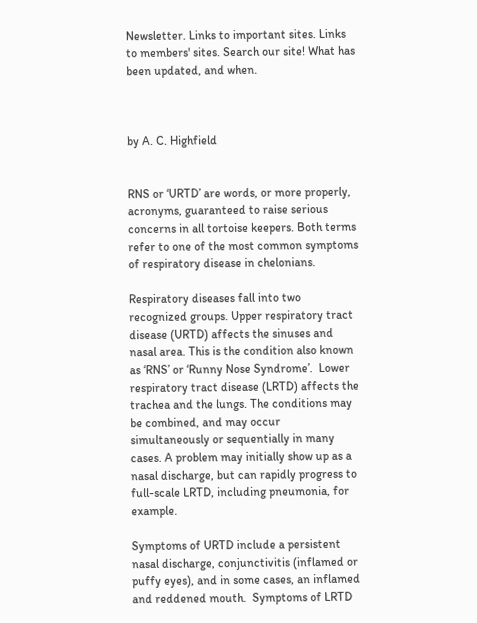Newsletter. Links to important sites. Links to members' sites. Search our site! What has been updated, and when.



by A. C. Highfield


RNS or ‘URTD’ are words, or more properly, acronyms, guaranteed to raise serious concerns in all tortoise keepers. Both terms refer to one of the most common symptoms of respiratory disease in chelonians.

Respiratory diseases fall into two recognized groups. Upper respiratory tract disease (URTD) affects the sinuses and nasal area. This is the condition also known as ‘RNS’ or ‘Runny Nose Syndrome’.  Lower respiratory tract disease (LRTD) affects the trachea and the lungs. The conditions may be combined, and may occur simultaneously or sequentially in many cases. A problem may initially show up as a nasal discharge, but can rapidly progress to full-scale LRTD, including pneumonia, for example.

Symptoms of URTD include a persistent nasal discharge, conjunctivitis (inflamed or puffy eyes), and in some cases, an inflamed and reddened mouth.  Symptoms of LRTD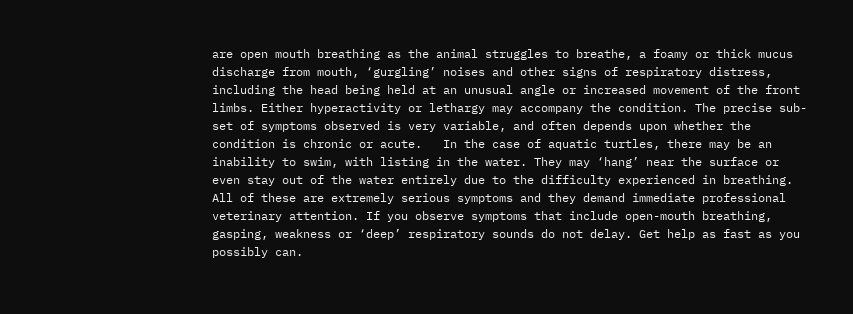are open mouth breathing as the animal struggles to breathe, a foamy or thick mucus discharge from mouth, ‘gurgling’ noises and other signs of respiratory distress, including the head being held at an unusual angle or increased movement of the front limbs. Either hyperactivity or lethargy may accompany the condition. The precise sub-set of symptoms observed is very variable, and often depends upon whether the condition is chronic or acute.   In the case of aquatic turtles, there may be an inability to swim, with listing in the water. They may ‘hang’ near the surface or even stay out of the water entirely due to the difficulty experienced in breathing. All of these are extremely serious symptoms and they demand immediate professional veterinary attention. If you observe symptoms that include open-mouth breathing, gasping, weakness or ‘deep’ respiratory sounds do not delay. Get help as fast as you possibly can.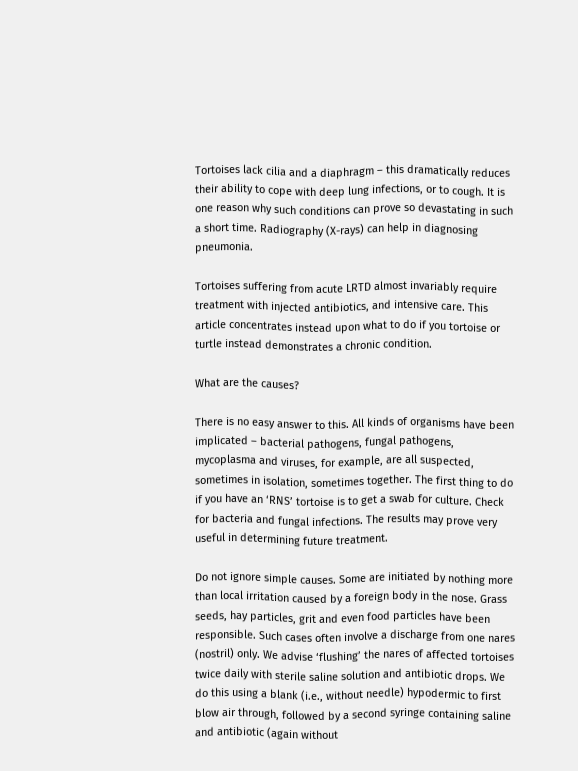Tortoises lack cilia and a diaphragm – this dramatically reduces their ability to cope with deep lung infections, or to cough. It is one reason why such conditions can prove so devastating in such a short time. Radiography (X-rays) can help in diagnosing pneumonia.

Tortoises suffering from acute LRTD almost invariably require treatment with injected antibiotics, and intensive care. This article concentrates instead upon what to do if you tortoise or turtle instead demonstrates a chronic condition.

What are the causes?

There is no easy answer to this. All kinds of organisms have been implicated – bacterial pathogens, fungal pathogens, mycoplasma and viruses, for example, are all suspected, sometimes in isolation, sometimes together. The first thing to do if you have an ‘RNS’ tortoise is to get a swab for culture. Check for bacteria and fungal infections. The results may prove very useful in determining future treatment.

Do not ignore simple causes. Some are initiated by nothing more than local irritation caused by a foreign body in the nose. Grass seeds, hay particles, grit and even food particles have been responsible. Such cases often involve a discharge from one nares (nostril) only. We advise ‘flushing’ the nares of affected tortoises twice daily with sterile saline solution and antibiotic drops. We do this using a blank (i.e., without needle) hypodermic to first blow air through, followed by a second syringe containing saline and antibiotic (again without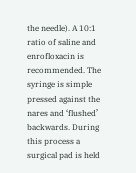the needle). A 10:1 ratio of saline and enrofloxacin is recommended. The syringe is simple pressed against the nares and ‘flushed’ backwards. During this process a surgical pad is held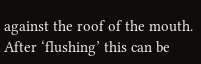against the roof of the mouth. After ‘flushing’ this can be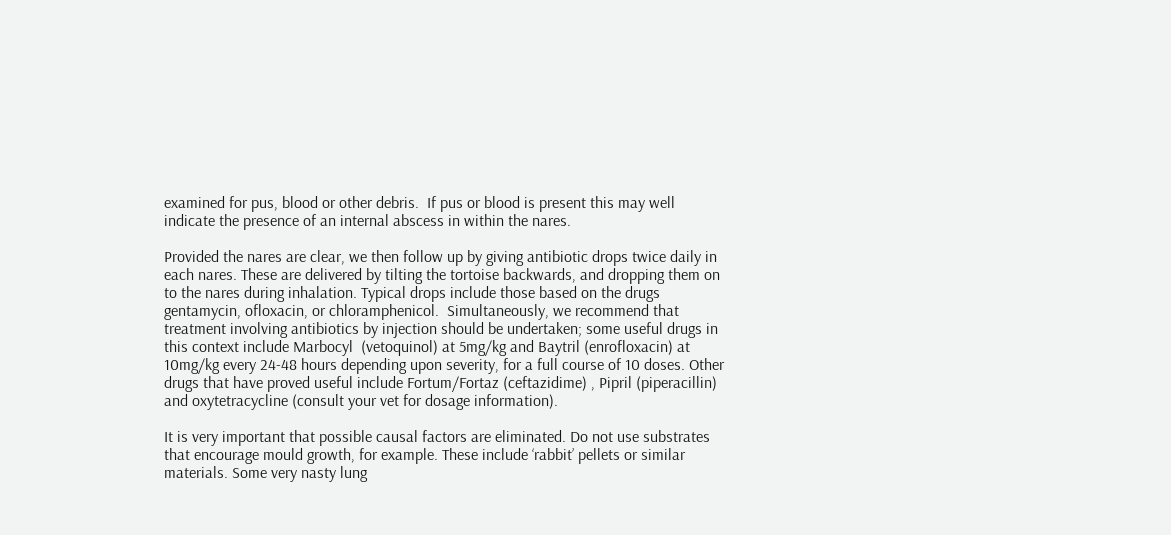examined for pus, blood or other debris.  If pus or blood is present this may well indicate the presence of an internal abscess in within the nares.

Provided the nares are clear, we then follow up by giving antibiotic drops twice daily in each nares. These are delivered by tilting the tortoise backwards, and dropping them on to the nares during inhalation. Typical drops include those based on the drugs gentamycin, ofloxacin, or chloramphenicol.  Simultaneously, we recommend that treatment involving antibiotics by injection should be undertaken; some useful drugs in this context include Marbocyl  (vetoquinol) at 5mg/kg and Baytril (enrofloxacin) at 10mg/kg every 24-48 hours depending upon severity, for a full course of 10 doses. Other drugs that have proved useful include Fortum/Fortaz (ceftazidime) , Pipril (piperacillin) and oxytetracycline (consult your vet for dosage information).

It is very important that possible causal factors are eliminated. Do not use substrates that encourage mould growth, for example. These include ‘rabbit’ pellets or similar materials. Some very nasty lung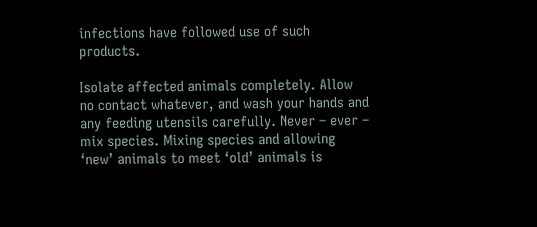infections have followed use of such products.

Isolate affected animals completely. Allow no contact whatever, and wash your hands and any feeding utensils carefully. Never – ever – mix species. Mixing species and allowing ‘new’ animals to meet ‘old’ animals is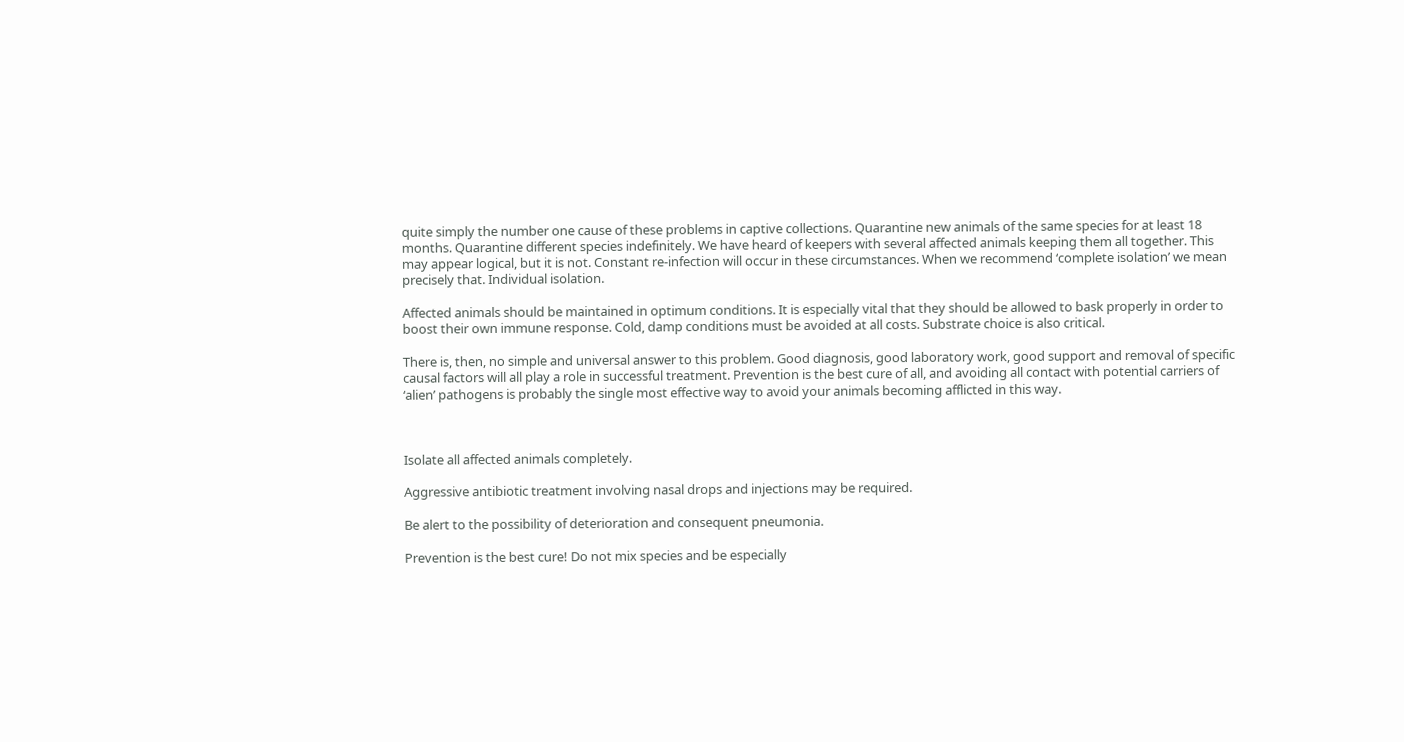quite simply the number one cause of these problems in captive collections. Quarantine new animals of the same species for at least 18 months. Quarantine different species indefinitely. We have heard of keepers with several affected animals keeping them all together. This may appear logical, but it is not. Constant re-infection will occur in these circumstances. When we recommend ‘complete isolation’ we mean precisely that. Individual isolation.

Affected animals should be maintained in optimum conditions. It is especially vital that they should be allowed to bask properly in order to boost their own immune response. Cold, damp conditions must be avoided at all costs. Substrate choice is also critical.

There is, then, no simple and universal answer to this problem. Good diagnosis, good laboratory work, good support and removal of specific causal factors will all play a role in successful treatment. Prevention is the best cure of all, and avoiding all contact with potential carriers of ‘alien’ pathogens is probably the single most effective way to avoid your animals becoming afflicted in this way.



Isolate all affected animals completely.

Aggressive antibiotic treatment involving nasal drops and injections may be required.

Be alert to the possibility of deterioration and consequent pneumonia.

Prevention is the best cure! Do not mix species and be especially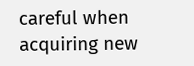careful when acquiring new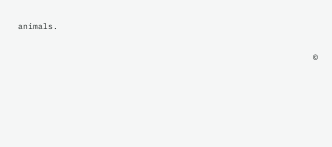animals.


                                                           ©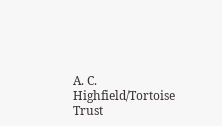A. C. Highfield/Tortoise Trust